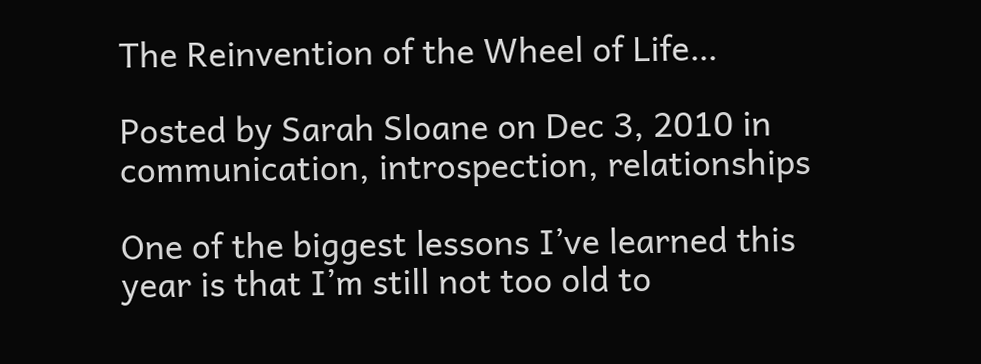The Reinvention of the Wheel of Life…

Posted by Sarah Sloane on Dec 3, 2010 in communication, introspection, relationships

One of the biggest lessons I’ve learned this year is that I’m still not too old to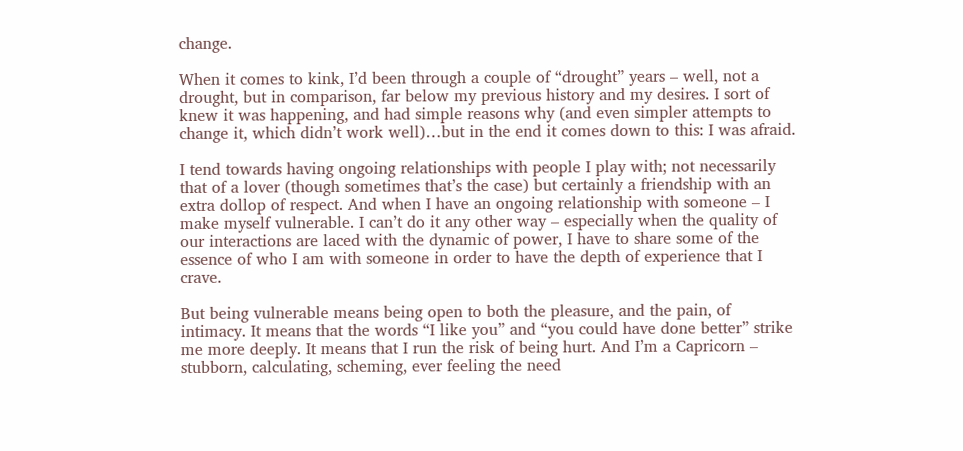change.

When it comes to kink, I’d been through a couple of “drought” years – well, not a drought, but in comparison, far below my previous history and my desires. I sort of knew it was happening, and had simple reasons why (and even simpler attempts to change it, which didn’t work well)…but in the end it comes down to this: I was afraid.

I tend towards having ongoing relationships with people I play with; not necessarily that of a lover (though sometimes that’s the case) but certainly a friendship with an extra dollop of respect. And when I have an ongoing relationship with someone – I make myself vulnerable. I can’t do it any other way – especially when the quality of our interactions are laced with the dynamic of power, I have to share some of the essence of who I am with someone in order to have the depth of experience that I crave.

But being vulnerable means being open to both the pleasure, and the pain, of intimacy. It means that the words “I like you” and “you could have done better” strike me more deeply. It means that I run the risk of being hurt. And I’m a Capricorn – stubborn, calculating, scheming, ever feeling the need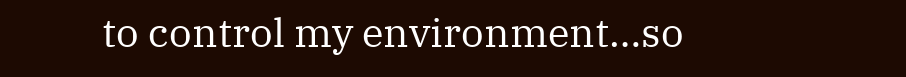to control my environment…so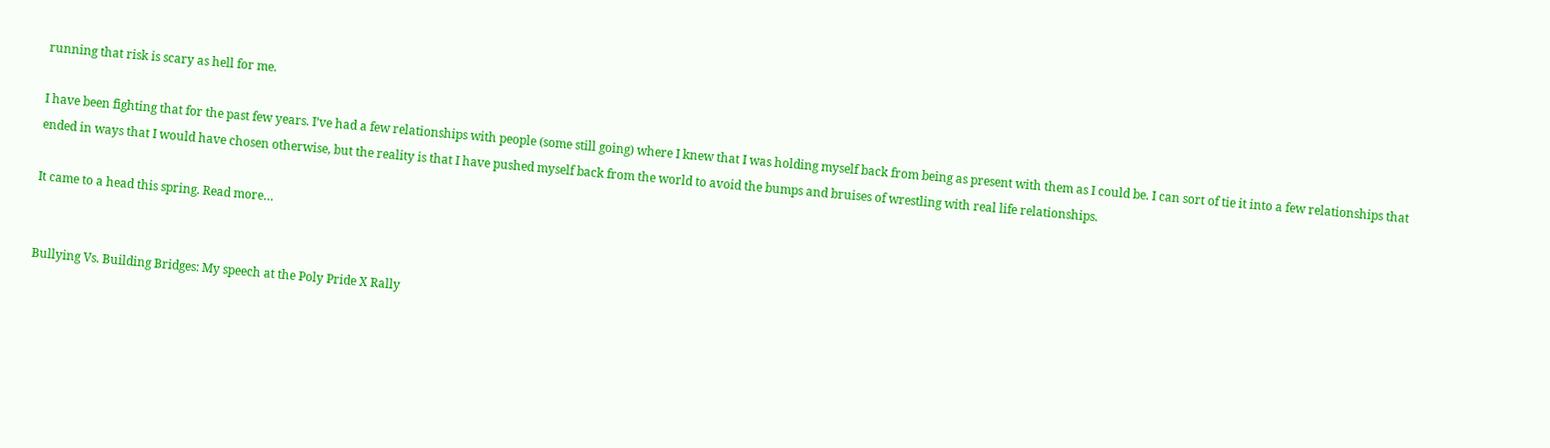running that risk is scary as hell for me.

I have been fighting that for the past few years. I’ve had a few relationships with people (some still going) where I knew that I was holding myself back from being as present with them as I could be. I can sort of tie it into a few relationships that ended in ways that I would have chosen otherwise, but the reality is that I have pushed myself back from the world to avoid the bumps and bruises of wrestling with real life relationships.

It came to a head this spring. Read more…


Bullying Vs. Building Bridges: My speech at the Poly Pride X Rally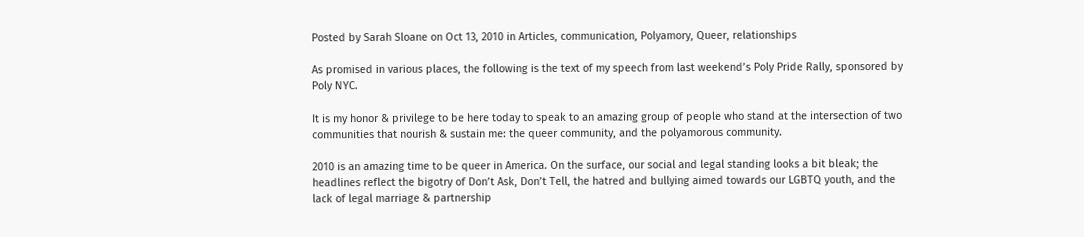Posted by Sarah Sloane on Oct 13, 2010 in Articles, communication, Polyamory, Queer, relationships

As promised in various places, the following is the text of my speech from last weekend’s Poly Pride Rally, sponsored by Poly NYC.

It is my honor & privilege to be here today to speak to an amazing group of people who stand at the intersection of two communities that nourish & sustain me: the queer community, and the polyamorous community.

2010 is an amazing time to be queer in America. On the surface, our social and legal standing looks a bit bleak; the headlines reflect the bigotry of Don’t Ask, Don’t Tell, the hatred and bullying aimed towards our LGBTQ youth, and the lack of legal marriage & partnership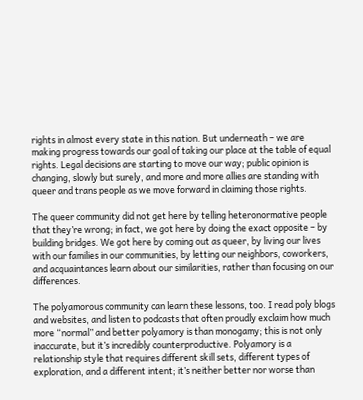rights in almost every state in this nation. But underneath – we are making progress towards our goal of taking our place at the table of equal rights. Legal decisions are starting to move our way; public opinion is changing, slowly but surely, and more and more allies are standing with queer and trans people as we move forward in claiming those rights.

The queer community did not get here by telling heteronormative people that they’re wrong; in fact, we got here by doing the exact opposite – by building bridges. We got here by coming out as queer, by living our lives with our families in our communities, by letting our neighbors, coworkers, and acquaintances learn about our similarities, rather than focusing on our differences.

The polyamorous community can learn these lessons, too. I read poly blogs and websites, and listen to podcasts that often proudly exclaim how much more “normal” and better polyamory is than monogamy; this is not only inaccurate, but it’s incredibly counterproductive. Polyamory is a relationship style that requires different skill sets, different types of exploration, and a different intent; it’s neither better nor worse than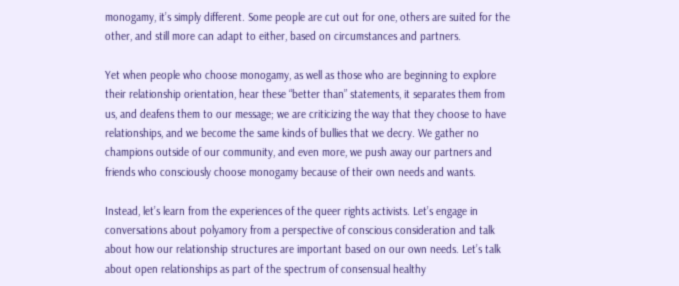monogamy, it’s simply different. Some people are cut out for one, others are suited for the other, and still more can adapt to either, based on circumstances and partners.

Yet when people who choose monogamy, as well as those who are beginning to explore their relationship orientation, hear these “better than” statements, it separates them from us, and deafens them to our message; we are criticizing the way that they choose to have relationships, and we become the same kinds of bullies that we decry. We gather no champions outside of our community, and even more, we push away our partners and friends who consciously choose monogamy because of their own needs and wants.

Instead, let’s learn from the experiences of the queer rights activists. Let’s engage in conversations about polyamory from a perspective of conscious consideration and talk about how our relationship structures are important based on our own needs. Let’s talk about open relationships as part of the spectrum of consensual healthy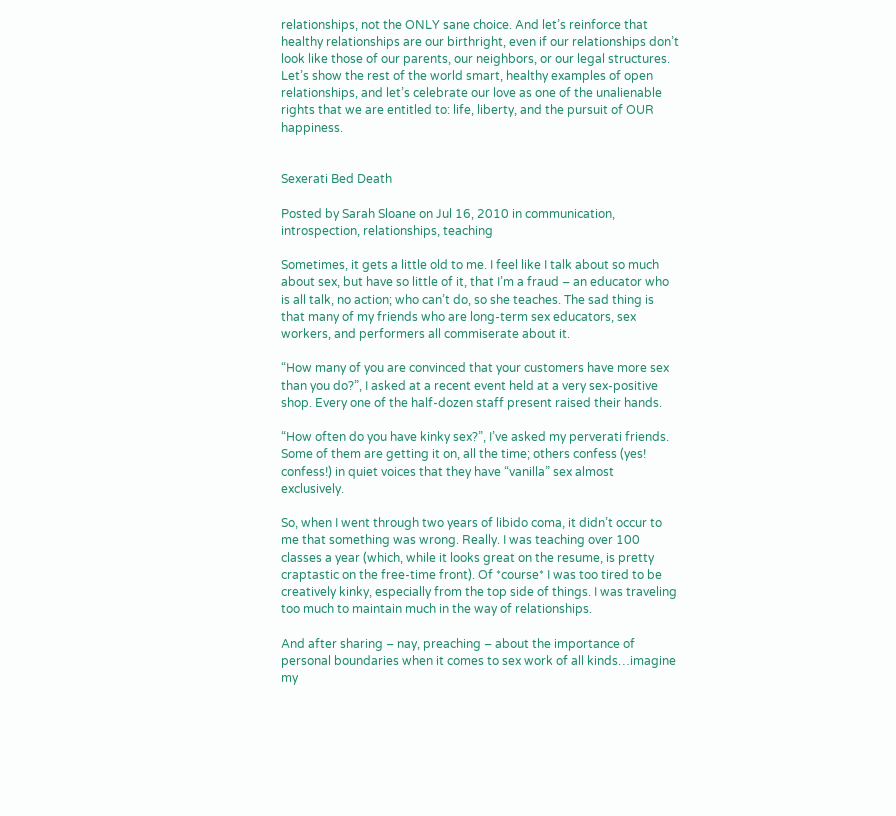relationships, not the ONLY sane choice. And let’s reinforce that healthy relationships are our birthright, even if our relationships don’t look like those of our parents, our neighbors, or our legal structures. Let’s show the rest of the world smart, healthy examples of open relationships, and let’s celebrate our love as one of the unalienable rights that we are entitled to: life, liberty, and the pursuit of OUR happiness.


Sexerati Bed Death

Posted by Sarah Sloane on Jul 16, 2010 in communication, introspection, relationships, teaching

Sometimes, it gets a little old to me. I feel like I talk about so much about sex, but have so little of it, that I’m a fraud – an educator who is all talk, no action; who can’t do, so she teaches. The sad thing is that many of my friends who are long-term sex educators, sex workers, and performers all commiserate about it.

“How many of you are convinced that your customers have more sex than you do?”, I asked at a recent event held at a very sex-positive shop. Every one of the half-dozen staff present raised their hands.

“How often do you have kinky sex?”, I’ve asked my perverati friends. Some of them are getting it on, all the time; others confess (yes! confess!) in quiet voices that they have “vanilla” sex almost exclusively.

So, when I went through two years of libido coma, it didn’t occur to me that something was wrong. Really. I was teaching over 100 classes a year (which, while it looks great on the resume, is pretty craptastic on the free-time front). Of *course* I was too tired to be creatively kinky, especially from the top side of things. I was traveling too much to maintain much in the way of relationships.

And after sharing – nay, preaching – about the importance of personal boundaries when it comes to sex work of all kinds…imagine my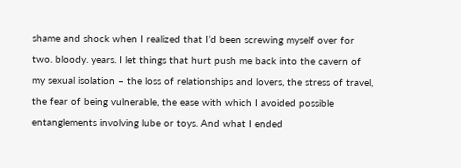shame and shock when I realized that I’d been screwing myself over for two. bloody. years. I let things that hurt push me back into the cavern of my sexual isolation – the loss of relationships and lovers, the stress of travel, the fear of being vulnerable, the ease with which I avoided possible entanglements involving lube or toys. And what I ended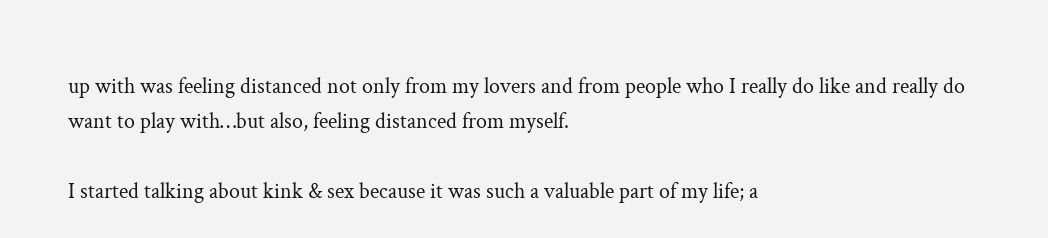up with was feeling distanced not only from my lovers and from people who I really do like and really do want to play with…but also, feeling distanced from myself.

I started talking about kink & sex because it was such a valuable part of my life; a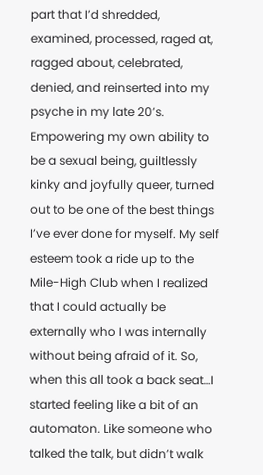part that I’d shredded, examined, processed, raged at, ragged about, celebrated, denied, and reinserted into my psyche in my late 20’s. Empowering my own ability to be a sexual being, guiltlessly kinky and joyfully queer, turned out to be one of the best things I’ve ever done for myself. My self esteem took a ride up to the Mile-High Club when I realized that I could actually be externally who I was internally without being afraid of it. So, when this all took a back seat…I started feeling like a bit of an automaton. Like someone who talked the talk, but didn’t walk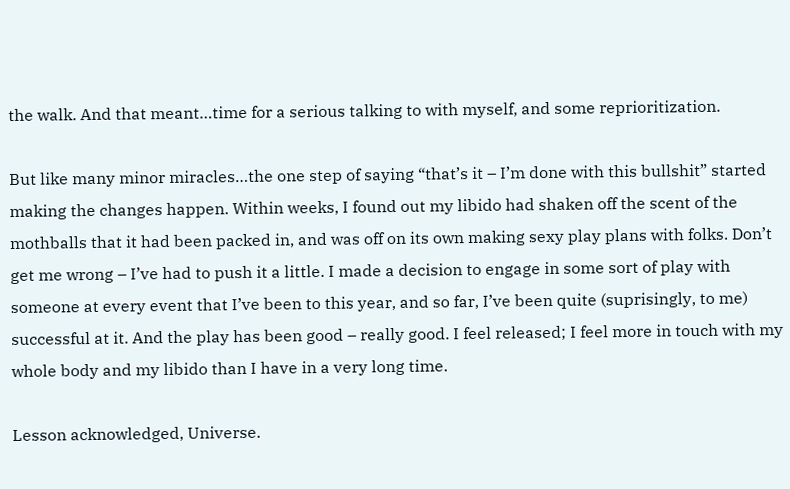the walk. And that meant…time for a serious talking to with myself, and some reprioritization.

But like many minor miracles…the one step of saying “that’s it – I’m done with this bullshit” started making the changes happen. Within weeks, I found out my libido had shaken off the scent of the mothballs that it had been packed in, and was off on its own making sexy play plans with folks. Don’t get me wrong – I’ve had to push it a little. I made a decision to engage in some sort of play with someone at every event that I’ve been to this year, and so far, I’ve been quite (suprisingly, to me) successful at it. And the play has been good – really good. I feel released; I feel more in touch with my whole body and my libido than I have in a very long time.

Lesson acknowledged, Universe.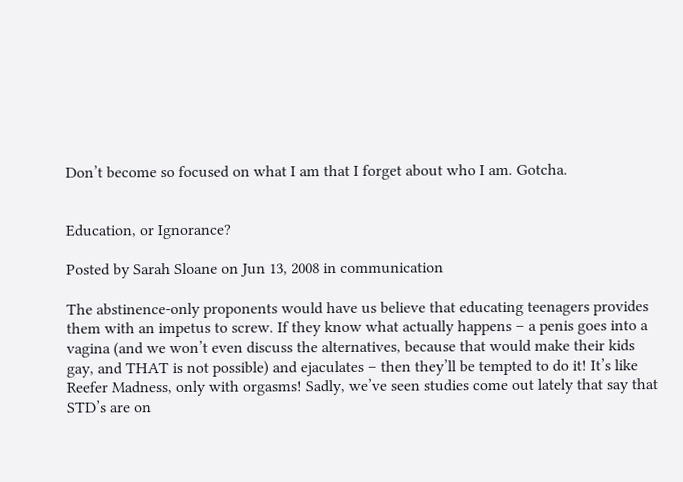Don’t become so focused on what I am that I forget about who I am. Gotcha.


Education, or Ignorance?

Posted by Sarah Sloane on Jun 13, 2008 in communication

The abstinence-only proponents would have us believe that educating teenagers provides them with an impetus to screw. If they know what actually happens – a penis goes into a vagina (and we won’t even discuss the alternatives, because that would make their kids gay, and THAT is not possible) and ejaculates – then they’ll be tempted to do it! It’s like Reefer Madness, only with orgasms! Sadly, we’ve seen studies come out lately that say that STD’s are on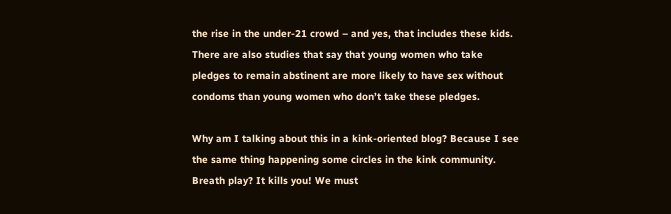the rise in the under-21 crowd – and yes, that includes these kids. There are also studies that say that young women who take pledges to remain abstinent are more likely to have sex without condoms than young women who don’t take these pledges.

Why am I talking about this in a kink-oriented blog? Because I see the same thing happening some circles in the kink community. Breath play? It kills you! We must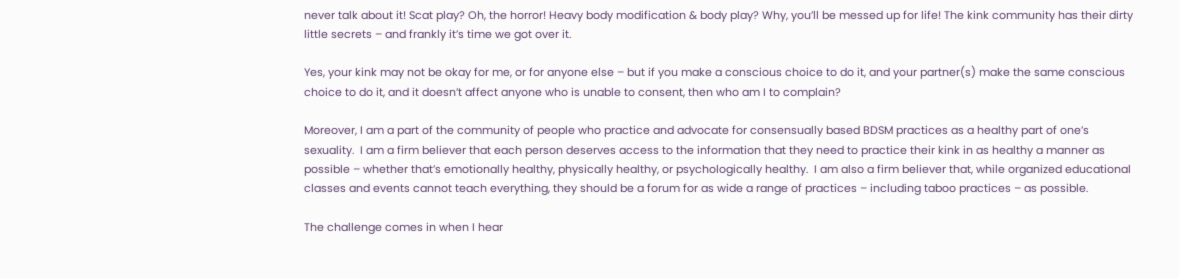never talk about it! Scat play? Oh, the horror! Heavy body modification & body play? Why, you’ll be messed up for life! The kink community has their dirty little secrets – and frankly it’s time we got over it.

Yes, your kink may not be okay for me, or for anyone else – but if you make a conscious choice to do it, and your partner(s) make the same conscious choice to do it, and it doesn’t affect anyone who is unable to consent, then who am I to complain?

Moreover, I am a part of the community of people who practice and advocate for consensually based BDSM practices as a healthy part of one’s sexuality.  I am a firm believer that each person deserves access to the information that they need to practice their kink in as healthy a manner as possible – whether that’s emotionally healthy, physically healthy, or psychologically healthy.  I am also a firm believer that, while organized educational classes and events cannot teach everything, they should be a forum for as wide a range of practices – including taboo practices – as possible.

The challenge comes in when I hear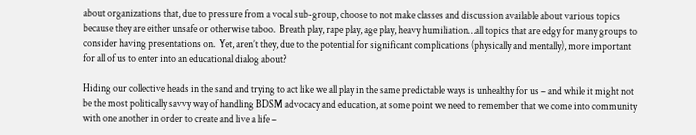about organizations that, due to pressure from a vocal sub-group, choose to not make classes and discussion available about various topics because they are either unsafe or otherwise taboo.  Breath play, rape play, age play, heavy humiliation…all topics that are edgy for many groups to consider having presentations on.  Yet, aren’t they, due to the potential for significant complications (physically and mentally), more important for all of us to enter into an educational dialog about?

Hiding our collective heads in the sand and trying to act like we all play in the same predictable ways is unhealthy for us – and while it might not be the most politically savvy way of handling BDSM advocacy and education, at some point we need to remember that we come into community with one another in order to create and live a life –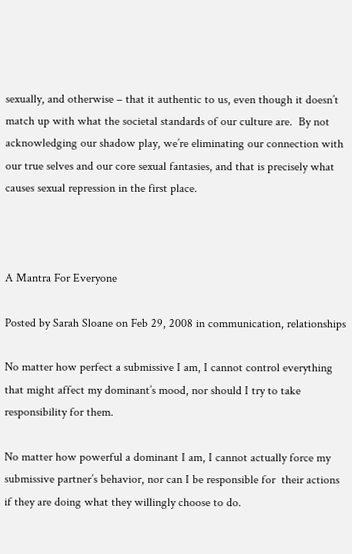sexually, and otherwise – that it authentic to us, even though it doesn’t match up with what the societal standards of our culture are.  By not acknowledging our shadow play, we’re eliminating our connection with our true selves and our core sexual fantasies, and that is precisely what causes sexual repression in the first place.



A Mantra For Everyone

Posted by Sarah Sloane on Feb 29, 2008 in communication, relationships

No matter how perfect a submissive I am, I cannot control everything that might affect my dominant’s mood, nor should I try to take responsibility for them.

No matter how powerful a dominant I am, I cannot actually force my submissive partner’s behavior, nor can I be responsible for  their actions if they are doing what they willingly choose to do.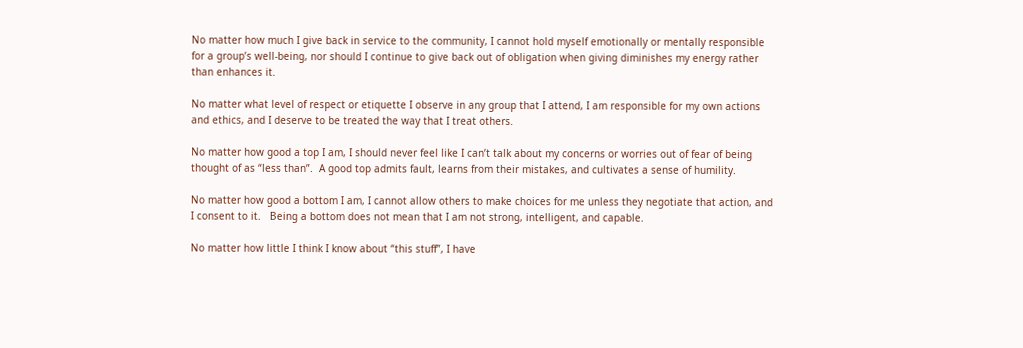No matter how much I give back in service to the community, I cannot hold myself emotionally or mentally responsible for a group’s well-being, nor should I continue to give back out of obligation when giving diminishes my energy rather than enhances it.

No matter what level of respect or etiquette I observe in any group that I attend, I am responsible for my own actions and ethics, and I deserve to be treated the way that I treat others.

No matter how good a top I am, I should never feel like I can’t talk about my concerns or worries out of fear of being thought of as “less than”.  A good top admits fault, learns from their mistakes, and cultivates a sense of humility.

No matter how good a bottom I am, I cannot allow others to make choices for me unless they negotiate that action, and I consent to it.   Being a bottom does not mean that I am not strong, intelligent, and capable.

No matter how little I think I know about “this stuff”, I have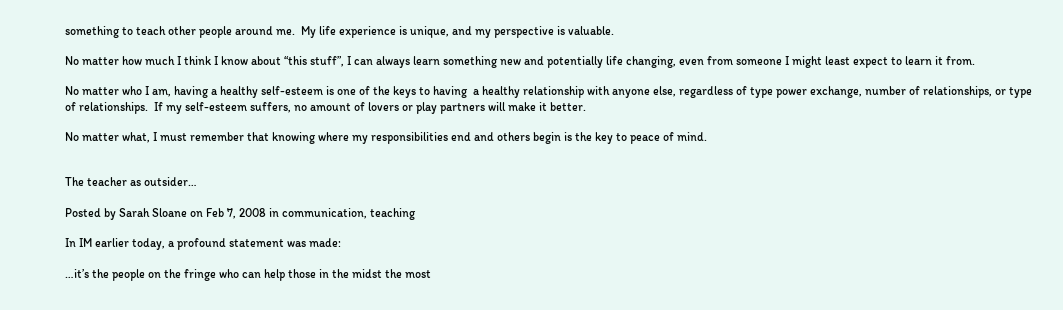something to teach other people around me.  My life experience is unique, and my perspective is valuable.

No matter how much I think I know about “this stuff”, I can always learn something new and potentially life changing, even from someone I might least expect to learn it from.

No matter who I am, having a healthy self-esteem is one of the keys to having  a healthy relationship with anyone else, regardless of type power exchange, number of relationships, or type of relationships.  If my self-esteem suffers, no amount of lovers or play partners will make it better.

No matter what, I must remember that knowing where my responsibilities end and others begin is the key to peace of mind.


The teacher as outsider…

Posted by Sarah Sloane on Feb 7, 2008 in communication, teaching

In IM earlier today, a profound statement was made:

…it’s the people on the fringe who can help those in the midst the most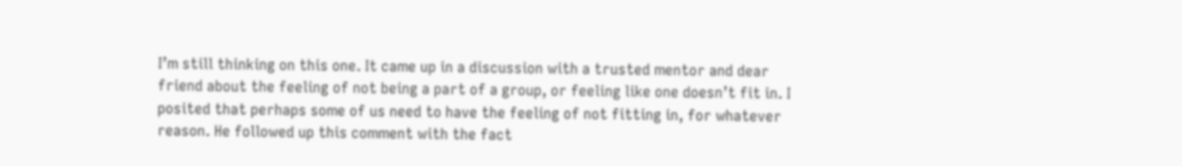I’m still thinking on this one. It came up in a discussion with a trusted mentor and dear friend about the feeling of not being a part of a group, or feeling like one doesn’t fit in. I posited that perhaps some of us need to have the feeling of not fitting in, for whatever reason. He followed up this comment with the fact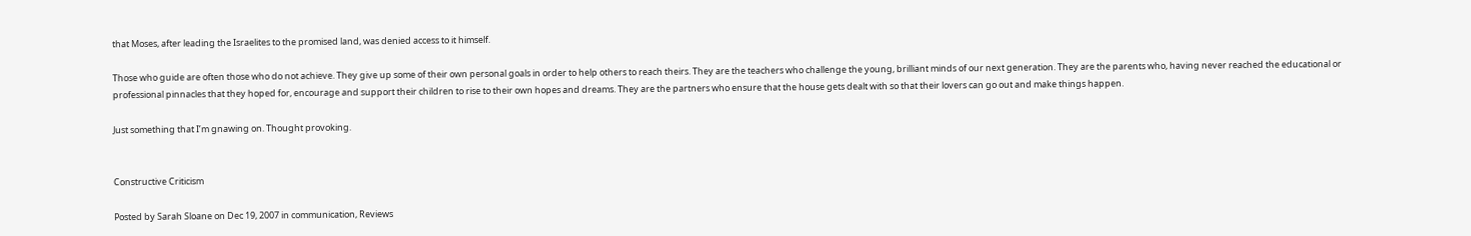that Moses, after leading the Israelites to the promised land, was denied access to it himself.

Those who guide are often those who do not achieve. They give up some of their own personal goals in order to help others to reach theirs. They are the teachers who challenge the young, brilliant minds of our next generation. They are the parents who, having never reached the educational or professional pinnacles that they hoped for, encourage and support their children to rise to their own hopes and dreams. They are the partners who ensure that the house gets dealt with so that their lovers can go out and make things happen.

Just something that I’m gnawing on. Thought provoking.


Constructive Criticism

Posted by Sarah Sloane on Dec 19, 2007 in communication, Reviews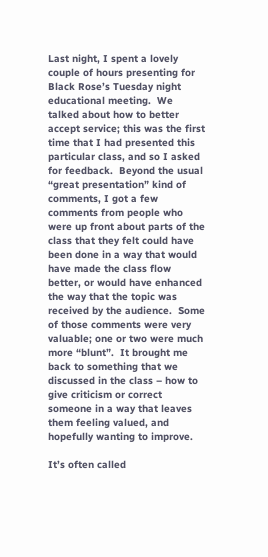Last night, I spent a lovely couple of hours presenting for Black Rose’s Tuesday night educational meeting.  We talked about how to better accept service; this was the first time that I had presented this particular class, and so I asked for feedback.  Beyond the usual “great presentation” kind of comments, I got a few comments from people who were up front about parts of the class that they felt could have been done in a way that would have made the class flow better, or would have enhanced the way that the topic was received by the audience.  Some of those comments were very valuable; one or two were much more “blunt”.  It brought me back to something that we discussed in the class – how to give criticism or correct someone in a way that leaves them feeling valued, and hopefully wanting to improve.

It’s often called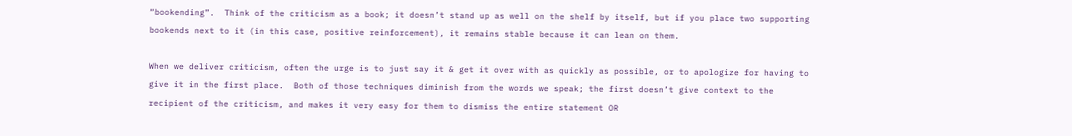“bookending”.  Think of the criticism as a book; it doesn’t stand up as well on the shelf by itself, but if you place two supporting bookends next to it (in this case, positive reinforcement), it remains stable because it can lean on them.

When we deliver criticism, often the urge is to just say it & get it over with as quickly as possible, or to apologize for having to give it in the first place.  Both of those techniques diminish from the words we speak; the first doesn’t give context to the recipient of the criticism, and makes it very easy for them to dismiss the entire statement OR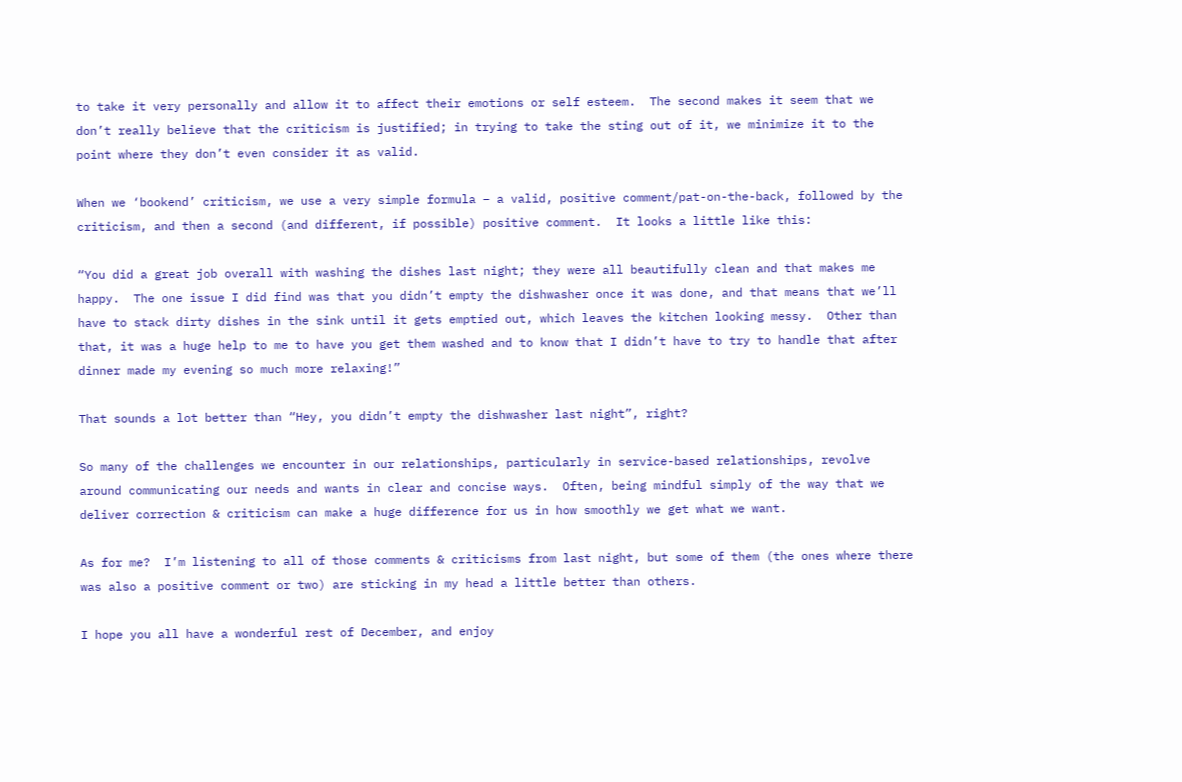to take it very personally and allow it to affect their emotions or self esteem.  The second makes it seem that we don’t really believe that the criticism is justified; in trying to take the sting out of it, we minimize it to the point where they don’t even consider it as valid.

When we ‘bookend’ criticism, we use a very simple formula – a valid, positive comment/pat-on-the-back, followed by the criticism, and then a second (and different, if possible) positive comment.  It looks a little like this:

“You did a great job overall with washing the dishes last night; they were all beautifully clean and that makes me happy.  The one issue I did find was that you didn’t empty the dishwasher once it was done, and that means that we’ll have to stack dirty dishes in the sink until it gets emptied out, which leaves the kitchen looking messy.  Other than that, it was a huge help to me to have you get them washed and to know that I didn’t have to try to handle that after dinner made my evening so much more relaxing!”

That sounds a lot better than “Hey, you didn’t empty the dishwasher last night”, right?

So many of the challenges we encounter in our relationships, particularly in service-based relationships, revolve around communicating our needs and wants in clear and concise ways.  Often, being mindful simply of the way that we deliver correction & criticism can make a huge difference for us in how smoothly we get what we want.

As for me?  I’m listening to all of those comments & criticisms from last night, but some of them (the ones where there was also a positive comment or two) are sticking in my head a little better than others.

I hope you all have a wonderful rest of December, and enjoy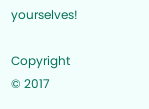yourselves!

Copyright © 2017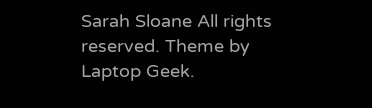Sarah Sloane All rights reserved. Theme by Laptop Geek.